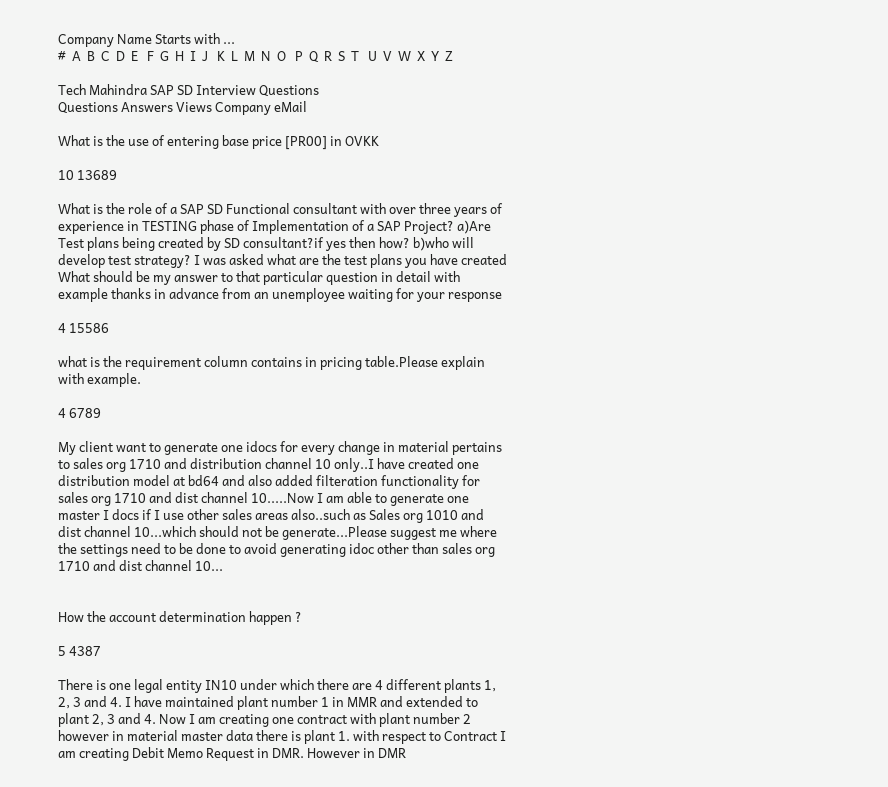Company Name Starts with ...
#  A  B  C  D  E   F  G  H  I  J   K  L  M  N  O   P  Q  R  S  T   U  V  W  X  Y  Z

Tech Mahindra SAP SD Interview Questions
Questions Answers Views Company eMail

What is the use of entering base price [PR00] in OVKK

10 13689

What is the role of a SAP SD Functional consultant with over three years of experience in TESTING phase of Implementation of a SAP Project? a)Are Test plans being created by SD consultant?if yes then how? b)who will develop test strategy? I was asked what are the test plans you have created What should be my answer to that particular question in detail with example thanks in advance from an unemployee waiting for your response

4 15586

what is the requirement column contains in pricing table.Please explain with example.

4 6789

My client want to generate one idocs for every change in material pertains to sales org 1710 and distribution channel 10 only..I have created one distribution model at bd64 and also added filteration functionality for sales org 1710 and dist channel 10.....Now I am able to generate one master I docs if I use other sales areas also..such as Sales org 1010 and dist channel 10...which should not be generate...Please suggest me where the settings need to be done to avoid generating idoc other than sales org 1710 and dist channel 10...


How the account determination happen ?

5 4387

There is one legal entity IN10 under which there are 4 different plants 1, 2, 3 and 4. I have maintained plant number 1 in MMR and extended to plant 2, 3 and 4. Now I am creating one contract with plant number 2 however in material master data there is plant 1. with respect to Contract I am creating Debit Memo Request in DMR. However in DMR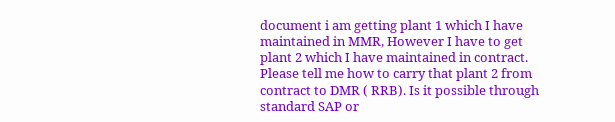document i am getting plant 1 which I have maintained in MMR, However I have to get plant 2 which I have maintained in contract. Please tell me how to carry that plant 2 from contract to DMR ( RRB). Is it possible through standard SAP or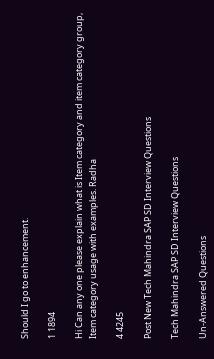Should I go to enhancement.

1 1894

Hi Can any one please explain what is Item category and item category group, Item category usage with examples. Radha

4 4245

Post New Tech Mahindra SAP SD Interview Questions

Tech Mahindra SAP SD Interview Questions

Un-Answered Questions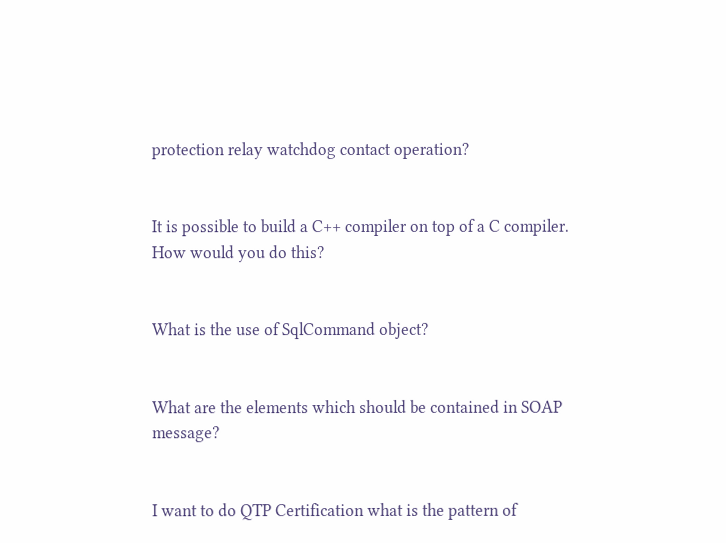protection relay watchdog contact operation?


It is possible to build a C++ compiler on top of a C compiler. How would you do this?


What is the use of SqlCommand object?


What are the elements which should be contained in SOAP message?


I want to do QTP Certification what is the pattern of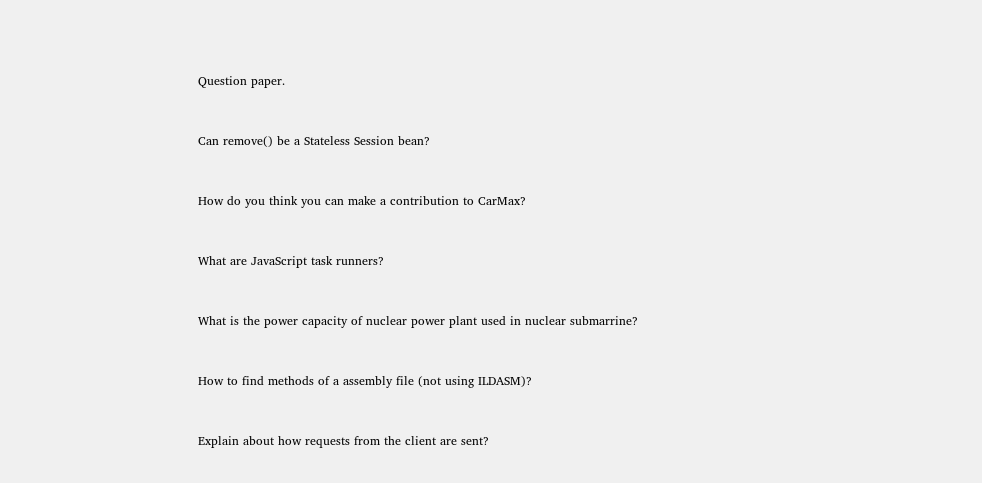Question paper.


Can remove() be a Stateless Session bean?


How do you think you can make a contribution to CarMax?


What are JavaScript task runners?


What is the power capacity of nuclear power plant used in nuclear submarrine?


How to find methods of a assembly file (not using ILDASM)?


Explain about how requests from the client are sent?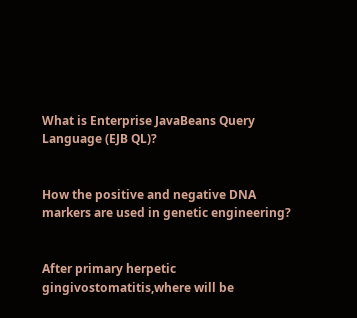What is Enterprise JavaBeans Query Language (EJB QL)?


How the positive and negative DNA markers are used in genetic engineering?


After primary herpetic gingivostomatitis,where will be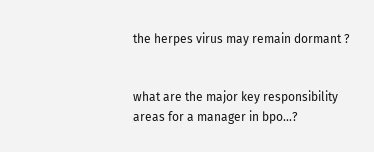the herpes virus may remain dormant ?


what are the major key responsibility areas for a manager in bpo...?